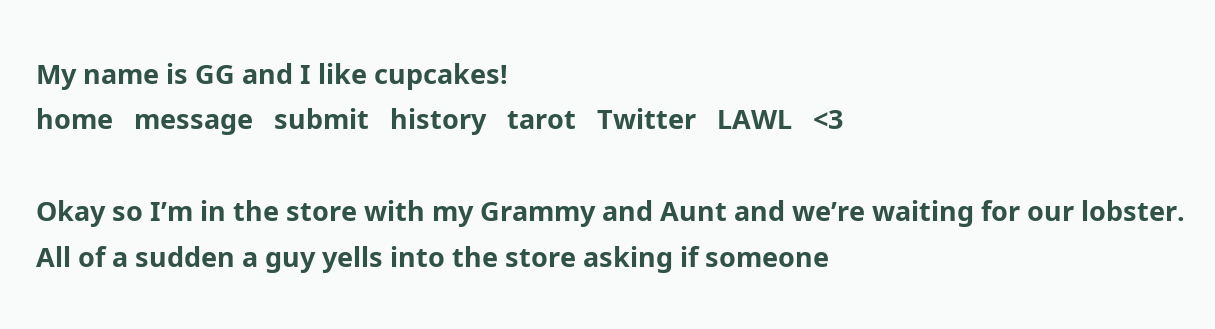My name is GG and I like cupcakes!
home   message   submit   history   tarot   Twitter   LAWL   <3

Okay so I’m in the store with my Grammy and Aunt and we’re waiting for our lobster. All of a sudden a guy yells into the store asking if someone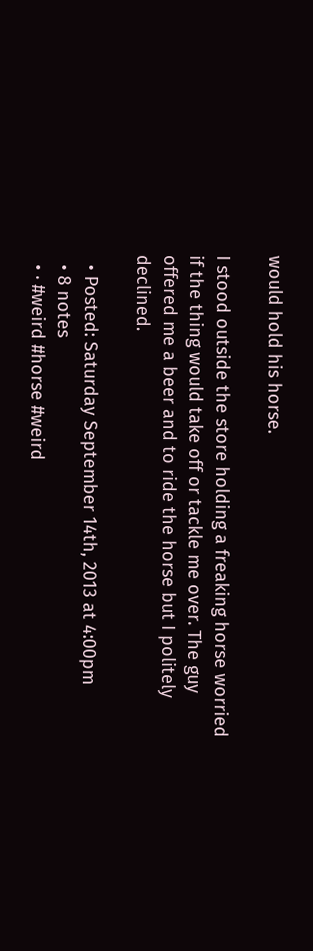would hold his horse.

I stood outside the store holding a freaking horse worried if the thing would take off or tackle me over. The guy offered me a beer and to ride the horse but I politely declined.

  • Posted: Saturday September 14th, 2013 at 4:00pm
  • 8 notes
  • · #weird #horse #weird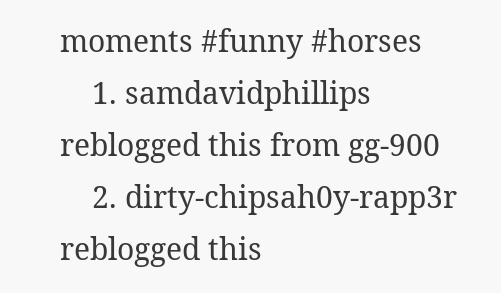moments #funny #horses
    1. samdavidphillips reblogged this from gg-900
    2. dirty-chipsah0y-rapp3r reblogged this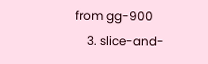from gg-900
    3. slice-and-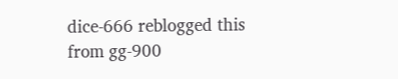dice-666 reblogged this from gg-900